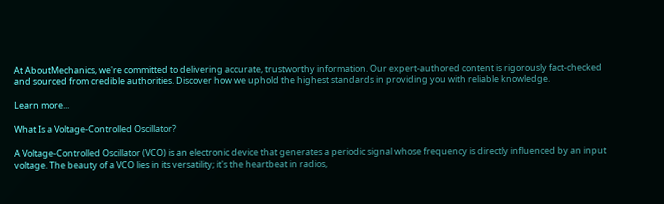At AboutMechanics, we're committed to delivering accurate, trustworthy information. Our expert-authored content is rigorously fact-checked and sourced from credible authorities. Discover how we uphold the highest standards in providing you with reliable knowledge.

Learn more...

What Is a Voltage-Controlled Oscillator?

A Voltage-Controlled Oscillator (VCO) is an electronic device that generates a periodic signal whose frequency is directly influenced by an input voltage. The beauty of a VCO lies in its versatility; it's the heartbeat in radios,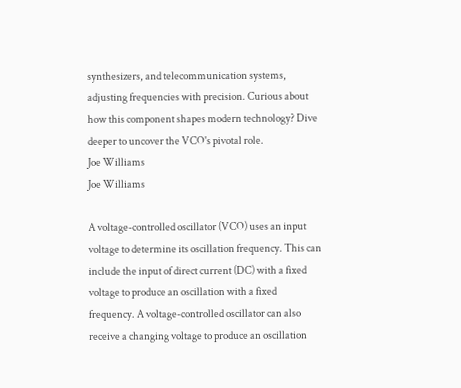synthesizers, and telecommunication systems, adjusting frequencies with precision. Curious about how this component shapes modern technology? Dive deeper to uncover the VCO's pivotal role.
Joe Williams
Joe Williams

A voltage-controlled oscillator (VCO) uses an input voltage to determine its oscillation frequency. This can include the input of direct current (DC) with a fixed voltage to produce an oscillation with a fixed frequency. A voltage-controlled oscillator can also receive a changing voltage to produce an oscillation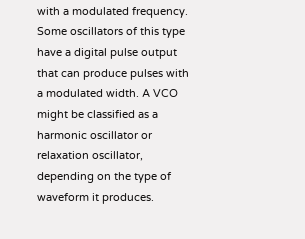with a modulated frequency. Some oscillators of this type have a digital pulse output that can produce pulses with a modulated width. A VCO might be classified as a harmonic oscillator or relaxation oscillator, depending on the type of waveform it produces.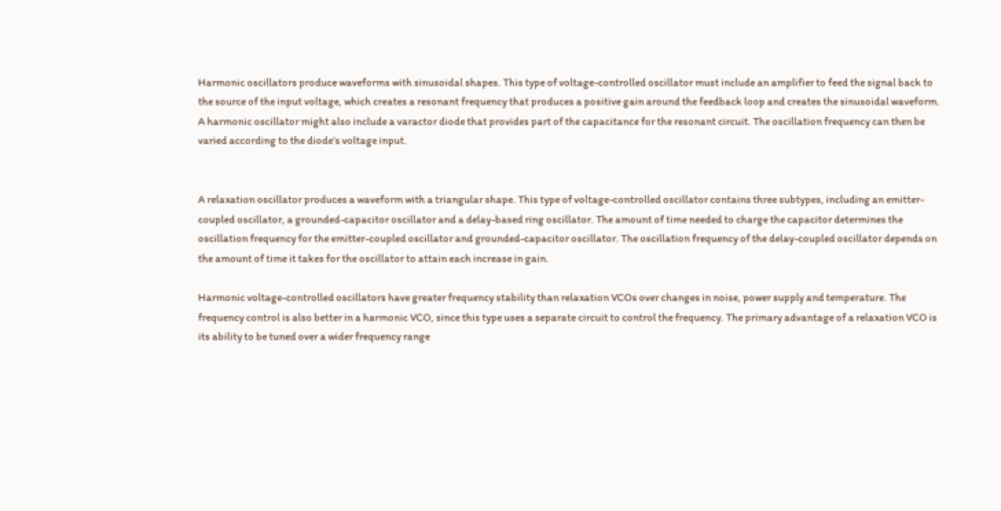Harmonic oscillators produce waveforms with sinusoidal shapes. This type of voltage-controlled oscillator must include an amplifier to feed the signal back to the source of the input voltage, which creates a resonant frequency that produces a positive gain around the feedback loop and creates the sinusoidal waveform. A harmonic oscillator might also include a varactor diode that provides part of the capacitance for the resonant circuit. The oscillation frequency can then be varied according to the diode’s voltage input.


A relaxation oscillator produces a waveform with a triangular shape. This type of voltage-controlled oscillator contains three subtypes, including an emitter-coupled oscillator, a grounded-capacitor oscillator and a delay-based ring oscillator. The amount of time needed to charge the capacitor determines the oscillation frequency for the emitter-coupled oscillator and grounded-capacitor oscillator. The oscillation frequency of the delay-coupled oscillator depends on the amount of time it takes for the oscillator to attain each increase in gain.

Harmonic voltage-controlled oscillators have greater frequency stability than relaxation VCOs over changes in noise, power supply and temperature. The frequency control is also better in a harmonic VCO, since this type uses a separate circuit to control the frequency. The primary advantage of a relaxation VCO is its ability to be tuned over a wider frequency range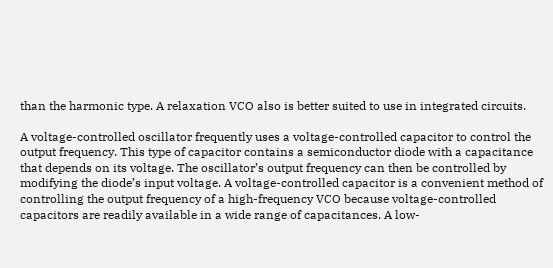than the harmonic type. A relaxation VCO also is better suited to use in integrated circuits.

A voltage-controlled oscillator frequently uses a voltage-controlled capacitor to control the output frequency. This type of capacitor contains a semiconductor diode with a capacitance that depends on its voltage. The oscillator’s output frequency can then be controlled by modifying the diode’s input voltage. A voltage-controlled capacitor is a convenient method of controlling the output frequency of a high-frequency VCO because voltage-controlled capacitors are readily available in a wide range of capacitances. A low-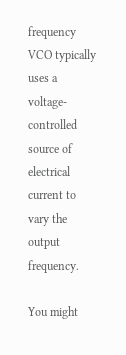frequency VCO typically uses a voltage-controlled source of electrical current to vary the output frequency.

You might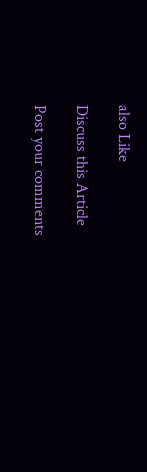also Like

Discuss this Article

Post your comments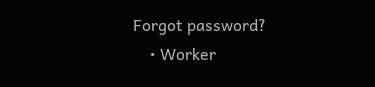Forgot password?
    • Worker